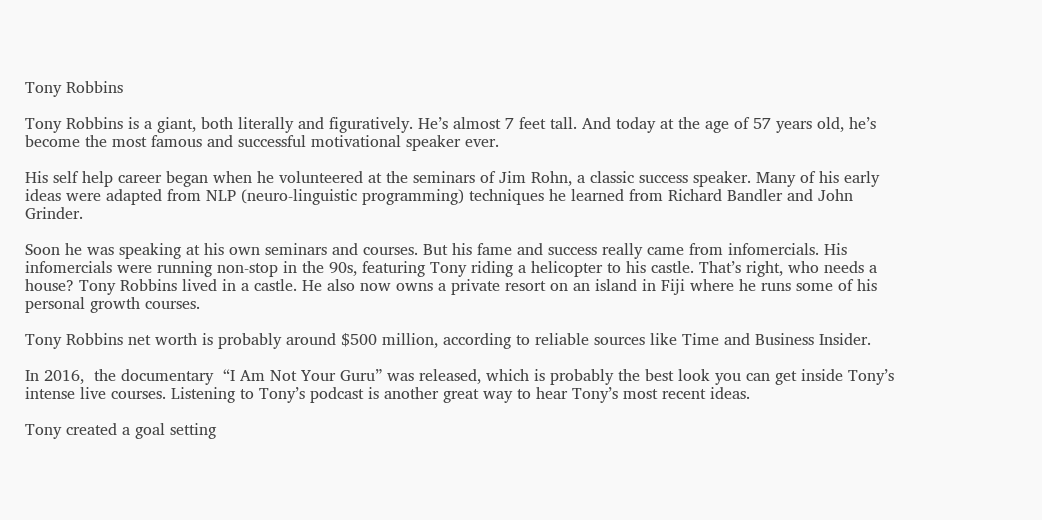Tony Robbins

Tony Robbins is a giant, both literally and figuratively. He’s almost 7 feet tall. And today at the age of 57 years old, he’s become the most famous and successful motivational speaker ever.

His self help career began when he volunteered at the seminars of Jim Rohn, a classic success speaker. Many of his early ideas were adapted from NLP (neuro-linguistic programming) techniques he learned from Richard Bandler and John Grinder.

Soon he was speaking at his own seminars and courses. But his fame and success really came from infomercials. His infomercials were running non-stop in the 90s, featuring Tony riding a helicopter to his castle. That’s right, who needs a house? Tony Robbins lived in a castle. He also now owns a private resort on an island in Fiji where he runs some of his personal growth courses.

Tony Robbins net worth is probably around $500 million, according to reliable sources like Time and Business Insider.

In 2016,  the documentary  “I Am Not Your Guru” was released, which is probably the best look you can get inside Tony’s intense live courses. Listening to Tony’s podcast is another great way to hear Tony’s most recent ideas.

Tony created a goal setting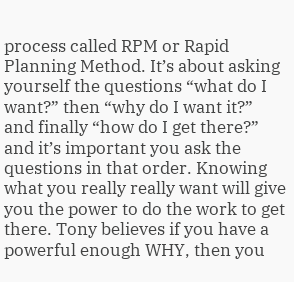process called RPM or Rapid Planning Method. It’s about asking yourself the questions “what do I want?” then “why do I want it?” and finally “how do I get there?” and it’s important you ask the questions in that order. Knowing what you really really want will give you the power to do the work to get there. Tony believes if you have a powerful enough WHY, then you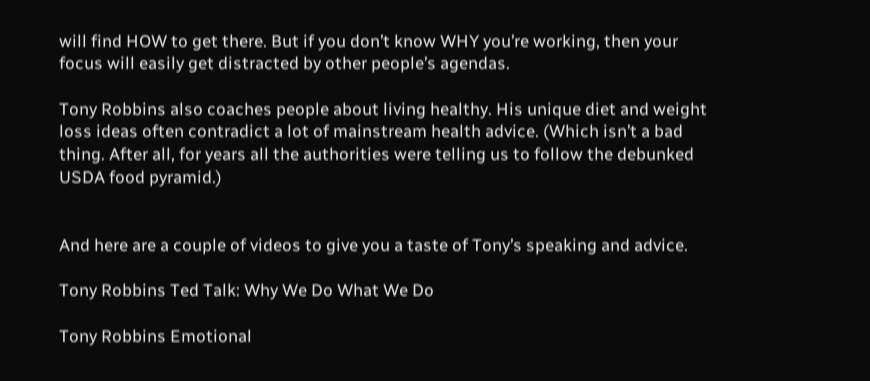will find HOW to get there. But if you don’t know WHY you’re working, then your focus will easily get distracted by other people’s agendas.

Tony Robbins also coaches people about living healthy. His unique diet and weight loss ideas often contradict a lot of mainstream health advice. (Which isn’t a bad thing. After all, for years all the authorities were telling us to follow the debunked USDA food pyramid.)


And here are a couple of videos to give you a taste of Tony’s speaking and advice.

Tony Robbins Ted Talk: Why We Do What We Do

Tony Robbins Emotional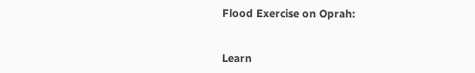Flood Exercise on Oprah:


Learn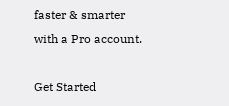faster & smarter
with a Pro account.

Get Started